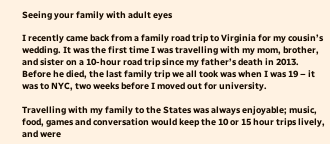Seeing your family with adult eyes

I recently came back from a family road trip to Virginia for my cousin’s wedding. It was the first time I was travelling with my mom, brother, and sister on a 10-hour road trip since my father’s death in 2013. Before he died, the last family trip we all took was when I was 19 – it was to NYC, two weeks before I moved out for university.

Travelling with my family to the States was always enjoyable; music, food, games and conversation would keep the 10 or 15 hour trips lively, and were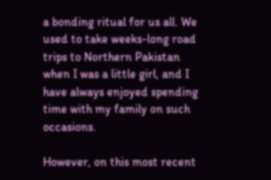a bonding ritual for us all. We used to take weeks-long road trips to Northern Pakistan when I was a little girl, and I have always enjoyed spending time with my family on such occasions.

However, on this most recent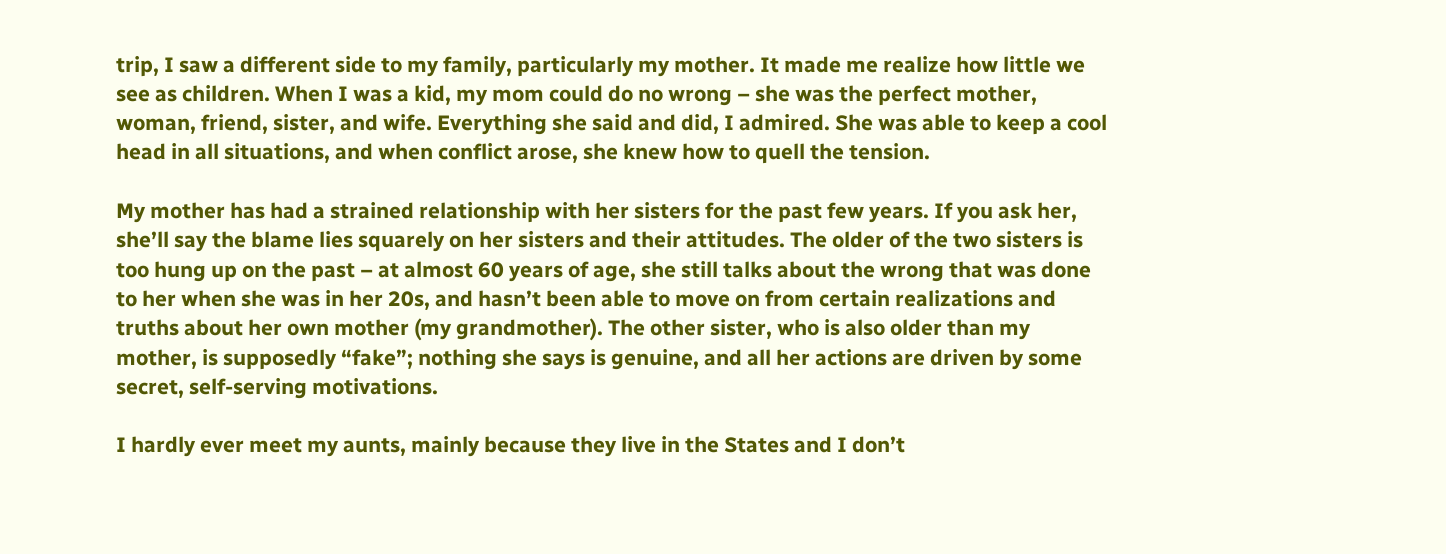trip, I saw a different side to my family, particularly my mother. It made me realize how little we see as children. When I was a kid, my mom could do no wrong – she was the perfect mother, woman, friend, sister, and wife. Everything she said and did, I admired. She was able to keep a cool head in all situations, and when conflict arose, she knew how to quell the tension.

My mother has had a strained relationship with her sisters for the past few years. If you ask her, she’ll say the blame lies squarely on her sisters and their attitudes. The older of the two sisters is too hung up on the past – at almost 60 years of age, she still talks about the wrong that was done to her when she was in her 20s, and hasn’t been able to move on from certain realizations and truths about her own mother (my grandmother). The other sister, who is also older than my mother, is supposedly “fake”; nothing she says is genuine, and all her actions are driven by some secret, self-serving motivations.

I hardly ever meet my aunts, mainly because they live in the States and I don’t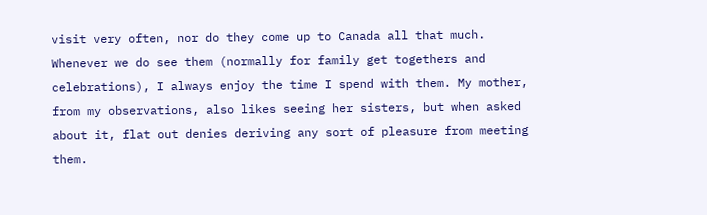visit very often, nor do they come up to Canada all that much. Whenever we do see them (normally for family get togethers and celebrations), I always enjoy the time I spend with them. My mother, from my observations, also likes seeing her sisters, but when asked about it, flat out denies deriving any sort of pleasure from meeting them.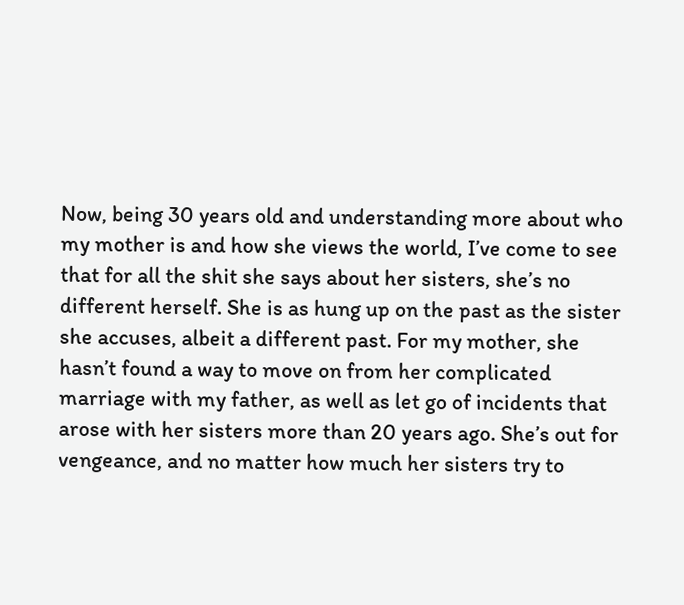Now, being 30 years old and understanding more about who my mother is and how she views the world, I’ve come to see that for all the shit she says about her sisters, she’s no different herself. She is as hung up on the past as the sister she accuses, albeit a different past. For my mother, she hasn’t found a way to move on from her complicated marriage with my father, as well as let go of incidents that arose with her sisters more than 20 years ago. She’s out for vengeance, and no matter how much her sisters try to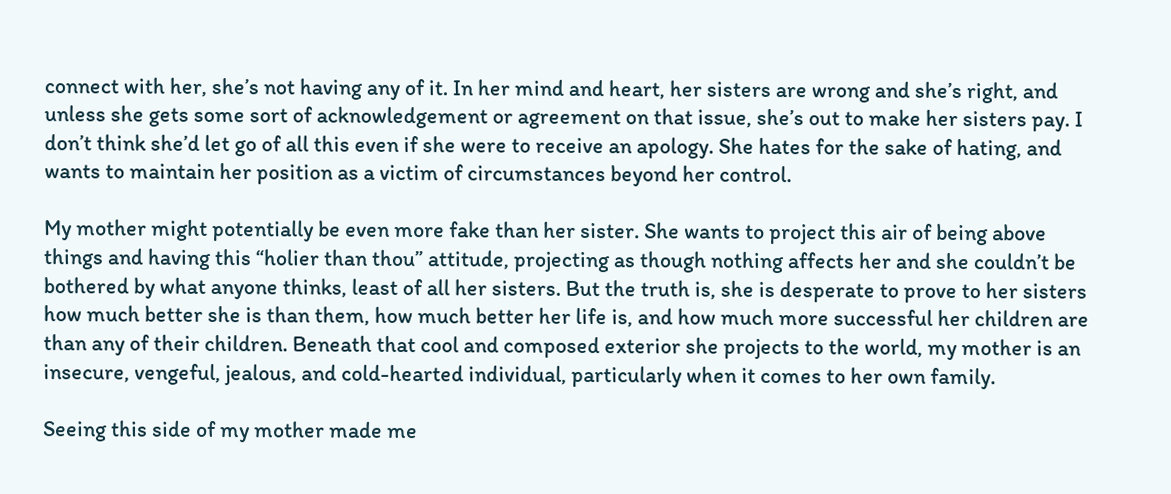connect with her, she’s not having any of it. In her mind and heart, her sisters are wrong and she’s right, and unless she gets some sort of acknowledgement or agreement on that issue, she’s out to make her sisters pay. I don’t think she’d let go of all this even if she were to receive an apology. She hates for the sake of hating, and wants to maintain her position as a victim of circumstances beyond her control.

My mother might potentially be even more fake than her sister. She wants to project this air of being above things and having this “holier than thou” attitude, projecting as though nothing affects her and she couldn’t be bothered by what anyone thinks, least of all her sisters. But the truth is, she is desperate to prove to her sisters how much better she is than them, how much better her life is, and how much more successful her children are than any of their children. Beneath that cool and composed exterior she projects to the world, my mother is an insecure, vengeful, jealous, and cold-hearted individual, particularly when it comes to her own family.

Seeing this side of my mother made me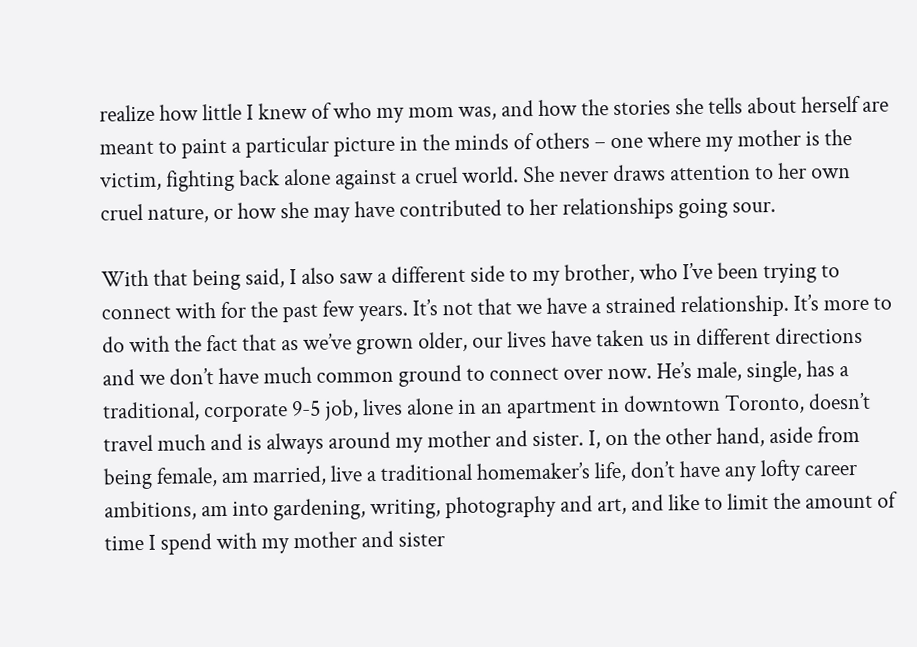realize how little I knew of who my mom was, and how the stories she tells about herself are meant to paint a particular picture in the minds of others – one where my mother is the victim, fighting back alone against a cruel world. She never draws attention to her own cruel nature, or how she may have contributed to her relationships going sour.

With that being said, I also saw a different side to my brother, who I’ve been trying to connect with for the past few years. It’s not that we have a strained relationship. It’s more to do with the fact that as we’ve grown older, our lives have taken us in different directions and we don’t have much common ground to connect over now. He’s male, single, has a traditional, corporate 9-5 job, lives alone in an apartment in downtown Toronto, doesn’t travel much and is always around my mother and sister. I, on the other hand, aside from being female, am married, live a traditional homemaker’s life, don’t have any lofty career ambitions, am into gardening, writing, photography and art, and like to limit the amount of time I spend with my mother and sister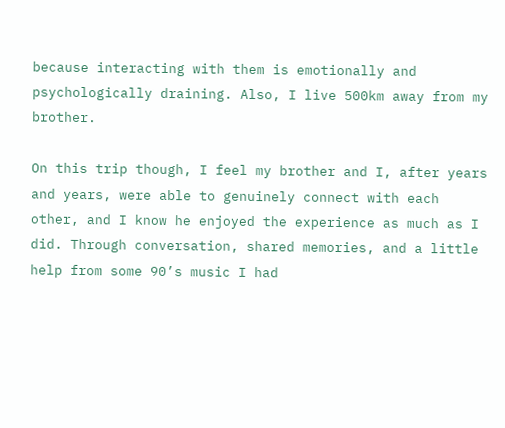because interacting with them is emotionally and psychologically draining. Also, I live 500km away from my brother.

On this trip though, I feel my brother and I, after years and years, were able to genuinely connect with each other, and I know he enjoyed the experience as much as I did. Through conversation, shared memories, and a little help from some 90’s music I had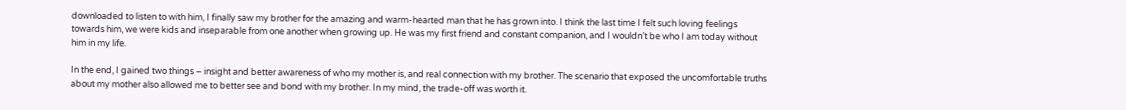downloaded to listen to with him, I finally saw my brother for the amazing and warm-hearted man that he has grown into. I think the last time I felt such loving feelings towards him, we were kids and inseparable from one another when growing up. He was my first friend and constant companion, and I wouldn’t be who I am today without him in my life.

In the end, I gained two things – insight and better awareness of who my mother is, and real connection with my brother. The scenario that exposed the uncomfortable truths about my mother also allowed me to better see and bond with my brother. In my mind, the trade-off was worth it.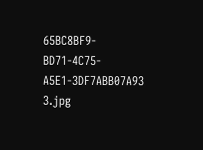65BC8BF9-BD71-4C75-A5E1-3DF7ABB07A93 3.jpg